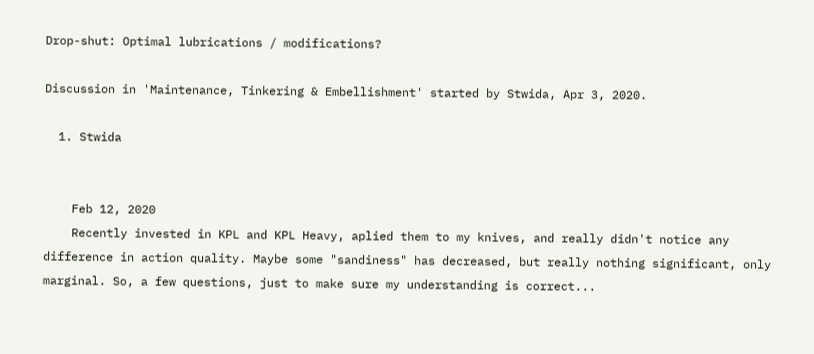Drop-shut: Optimal lubrications / modifications?

Discussion in 'Maintenance, Tinkering & Embellishment' started by Stwida, Apr 3, 2020.

  1. Stwida


    Feb 12, 2020
    Recently invested in KPL and KPL Heavy, aplied them to my knives, and really didn't notice any difference in action quality. Maybe some "sandiness" has decreased, but really nothing significant, only marginal. So, a few questions, just to make sure my understanding is correct...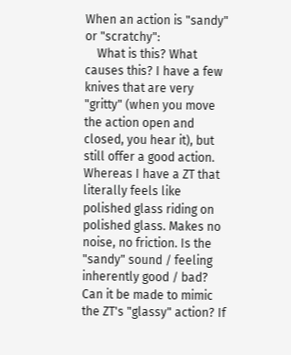When an action is "sandy" or "scratchy":
    What is this? What causes this? I have a few knives that are very "gritty" (when you move the action open and closed, you hear it), but still offer a good action. Whereas I have a ZT that literally feels like polished glass riding on polished glass. Makes no noise, no friction. Is the "sandy" sound / feeling inherently good / bad? Can it be made to mimic the ZT's "glassy" action? If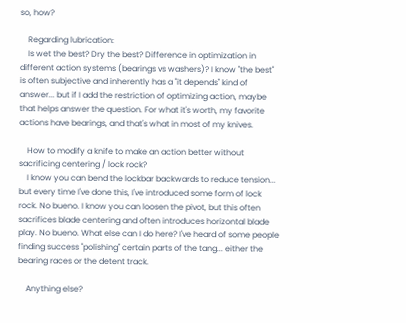so, how?

    Regarding lubrication:
    Is wet the best? Dry the best? Difference in optimization in different action systems (bearings vs washers)? I know "the best" is often subjective and inherently has a "it depends" kind of answer... but if I add the restriction of optimizing action, maybe that helps answer the question. For what it's worth, my favorite actions have bearings, and that's what in most of my knives.

    How to modify a knife to make an action better without sacrificing centering / lock rock?
    I know you can bend the lockbar backwards to reduce tension... but every time I've done this, I've introduced some form of lock rock. No bueno. I know you can loosen the pivot, but this often sacrifices blade centering and often introduces horizontal blade play. No bueno. What else can I do here? I've heard of some people finding success "polishing" certain parts of the tang... either the bearing races or the detent track.

    Anything else?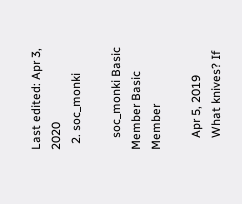Last edited: Apr 3, 2020
  2. soc_monki

    soc_monki Basic Member Basic Member

    Apr 5, 2019
    What knives? If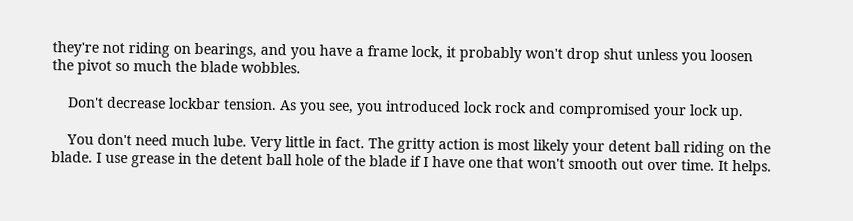they're not riding on bearings, and you have a frame lock, it probably won't drop shut unless you loosen the pivot so much the blade wobbles.

    Don't decrease lockbar tension. As you see, you introduced lock rock and compromised your lock up.

    You don't need much lube. Very little in fact. The gritty action is most likely your detent ball riding on the blade. I use grease in the detent ball hole of the blade if I have one that won't smooth out over time. It helps.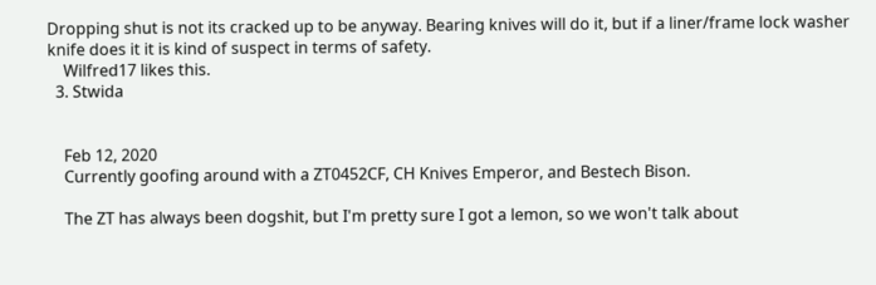Dropping shut is not its cracked up to be anyway. Bearing knives will do it, but if a liner/frame lock washer knife does it it is kind of suspect in terms of safety.
    Wilfred17 likes this.
  3. Stwida


    Feb 12, 2020
    Currently goofing around with a ZT0452CF, CH Knives Emperor, and Bestech Bison.

    The ZT has always been dogshit, but I'm pretty sure I got a lemon, so we won't talk about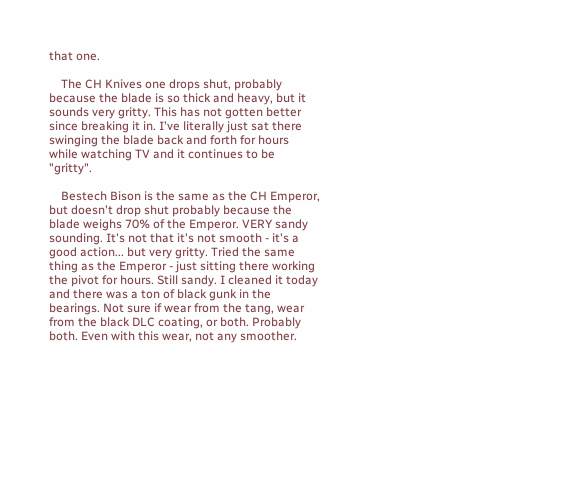that one.

    The CH Knives one drops shut, probably because the blade is so thick and heavy, but it sounds very gritty. This has not gotten better since breaking it in. I've literally just sat there swinging the blade back and forth for hours while watching TV and it continues to be "gritty".

    Bestech Bison is the same as the CH Emperor, but doesn't drop shut probably because the blade weighs 70% of the Emperor. VERY sandy sounding. It's not that it's not smooth - it's a good action... but very gritty. Tried the same thing as the Emperor - just sitting there working the pivot for hours. Still sandy. I cleaned it today and there was a ton of black gunk in the bearings. Not sure if wear from the tang, wear from the black DLC coating, or both. Probably both. Even with this wear, not any smoother.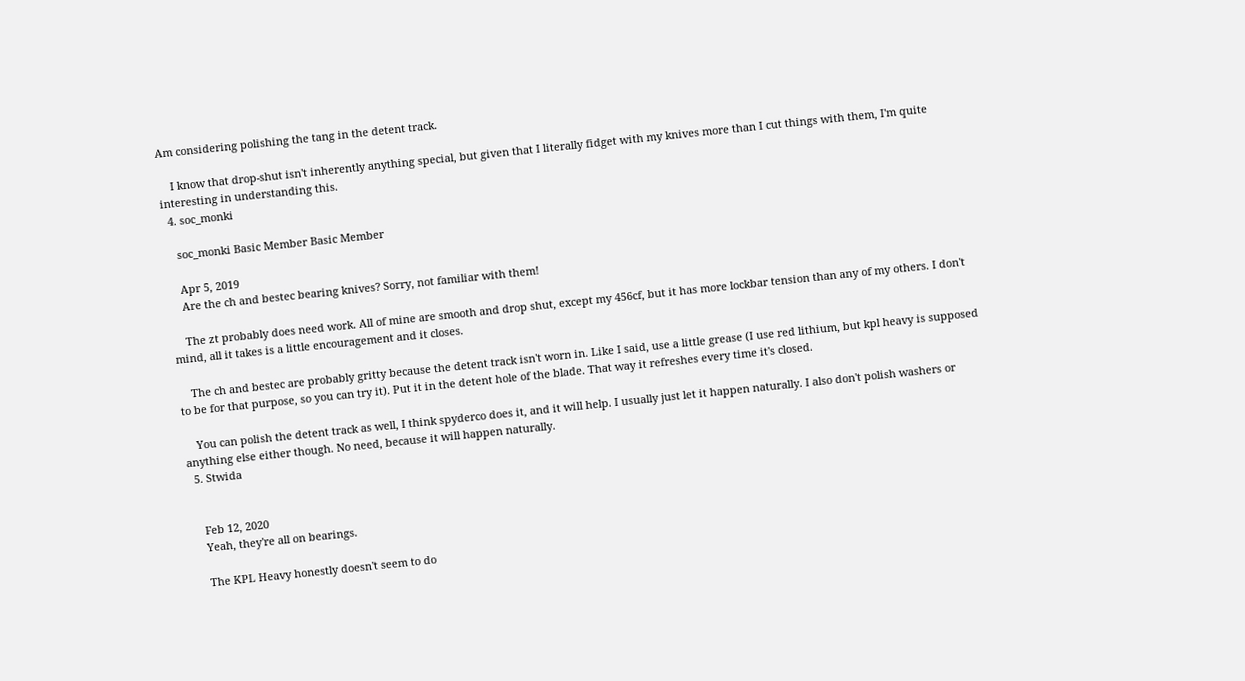Am considering polishing the tang in the detent track.

    I know that drop-shut isn't inherently anything special, but given that I literally fidget with my knives more than I cut things with them, I'm quite interesting in understanding this.
  4. soc_monki

    soc_monki Basic Member Basic Member

    Apr 5, 2019
    Are the ch and bestec bearing knives? Sorry, not familiar with them!

    The zt probably does need work. All of mine are smooth and drop shut, except my 456cf, but it has more lockbar tension than any of my others. I don't mind, all it takes is a little encouragement and it closes.

    The ch and bestec are probably gritty because the detent track isn't worn in. Like I said, use a little grease (I use red lithium, but kpl heavy is supposed to be for that purpose, so you can try it). Put it in the detent hole of the blade. That way it refreshes every time it's closed.

    You can polish the detent track as well, I think spyderco does it, and it will help. I usually just let it happen naturally. I also don't polish washers or anything else either though. No need, because it will happen naturally.
  5. Stwida


    Feb 12, 2020
    Yeah, they're all on bearings.

    The KPL Heavy honestly doesn't seem to do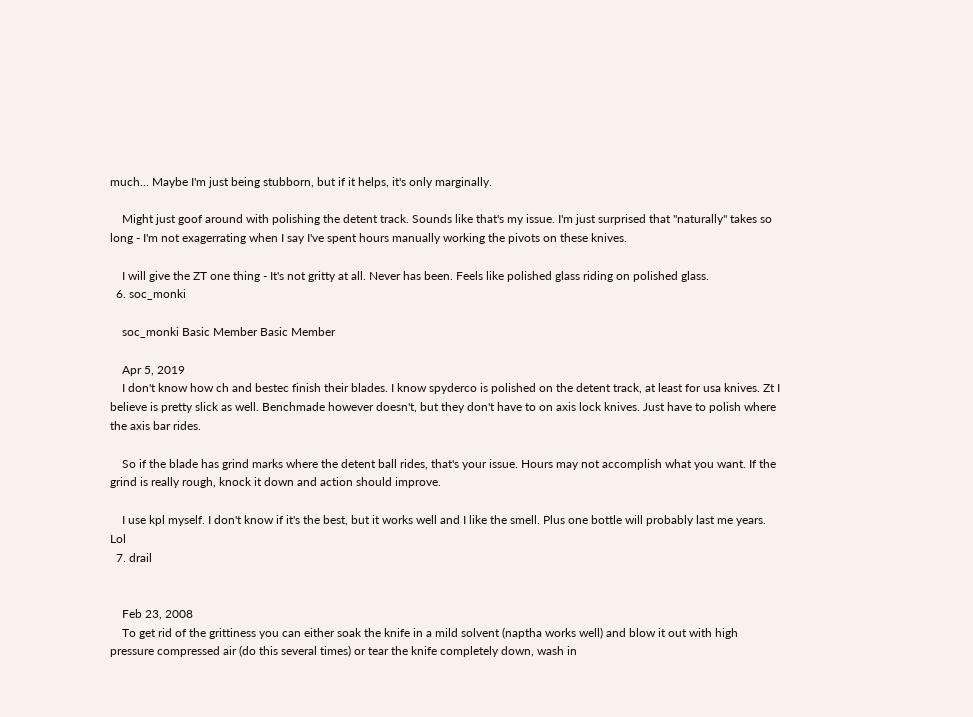much... Maybe I'm just being stubborn, but if it helps, it's only marginally.

    Might just goof around with polishing the detent track. Sounds like that's my issue. I'm just surprised that "naturally" takes so long - I'm not exagerrating when I say I've spent hours manually working the pivots on these knives.

    I will give the ZT one thing - It's not gritty at all. Never has been. Feels like polished glass riding on polished glass.
  6. soc_monki

    soc_monki Basic Member Basic Member

    Apr 5, 2019
    I don't know how ch and bestec finish their blades. I know spyderco is polished on the detent track, at least for usa knives. Zt I believe is pretty slick as well. Benchmade however doesn't, but they don't have to on axis lock knives. Just have to polish where the axis bar rides.

    So if the blade has grind marks where the detent ball rides, that's your issue. Hours may not accomplish what you want. If the grind is really rough, knock it down and action should improve.

    I use kpl myself. I don't know if it's the best, but it works well and I like the smell. Plus one bottle will probably last me years. Lol
  7. drail


    Feb 23, 2008
    To get rid of the grittiness you can either soak the knife in a mild solvent (naptha works well) and blow it out with high pressure compressed air (do this several times) or tear the knife completely down, wash in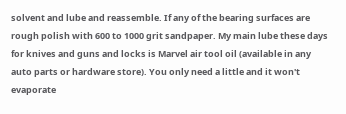solvent and lube and reassemble. If any of the bearing surfaces are rough polish with 600 to 1000 grit sandpaper. My main lube these days for knives and guns and locks is Marvel air tool oil (available in any auto parts or hardware store). You only need a little and it won't evaporate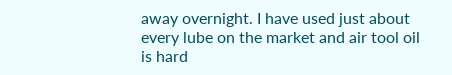away overnight. I have used just about every lube on the market and air tool oil is hard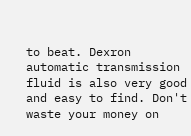to beat. Dexron automatic transmission fluid is also very good and easy to find. Don't waste your money on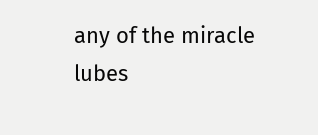any of the miracle lubes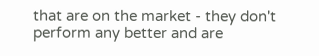that are on the market - they don't perform any better and are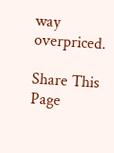way overpriced.

Share This Page